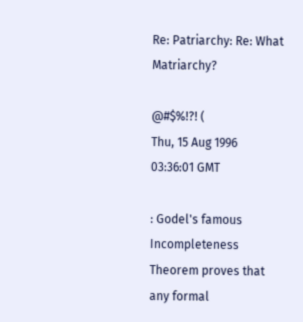Re: Patriarchy: Re: What Matriarchy?

@#$%!?! (
Thu, 15 Aug 1996 03:36:01 GMT

: Godel's famous Incompleteness Theorem proves that any formal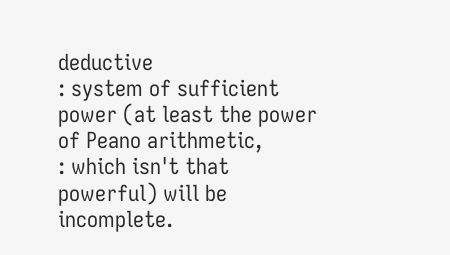deductive
: system of sufficient power (at least the power of Peano arithmetic,
: which isn't that powerful) will be incomplete.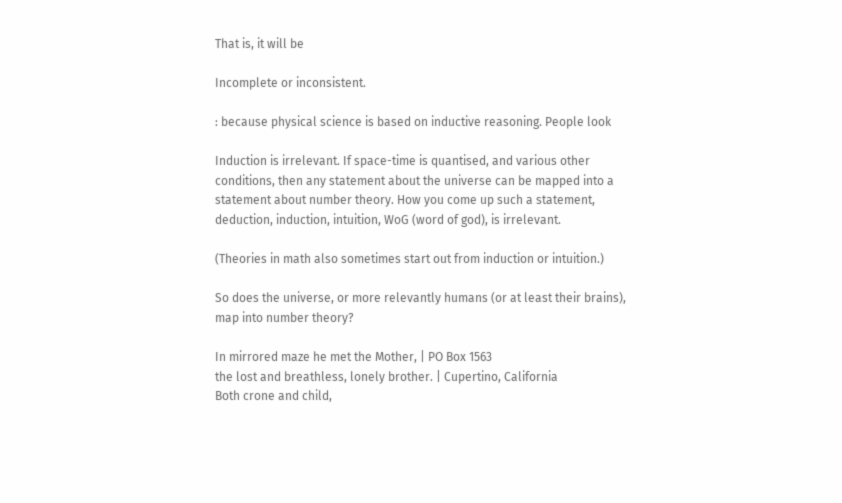That is, it will be

Incomplete or inconsistent.

: because physical science is based on inductive reasoning. People look

Induction is irrelevant. If space-time is quantised, and various other
conditions, then any statement about the universe can be mapped into a
statement about number theory. How you come up such a statement,
deduction, induction, intuition, WoG (word of god), is irrelevant.

(Theories in math also sometimes start out from induction or intuition.)

So does the universe, or more relevantly humans (or at least their brains),
map into number theory?

In mirrored maze he met the Mother, | PO Box 1563
the lost and breathless, lonely brother. | Cupertino, California
Both crone and child,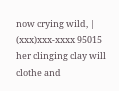now crying wild, | (xxx)xxx-xxxx 95015
her clinging clay will clothe and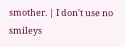smother. | I don't use no smileys